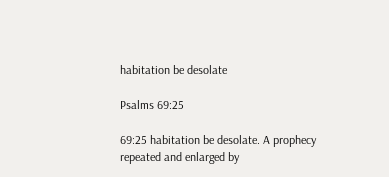habitation be desolate

Psalms 69:25

69:25 habitation be desolate. A prophecy repeated and enlarged by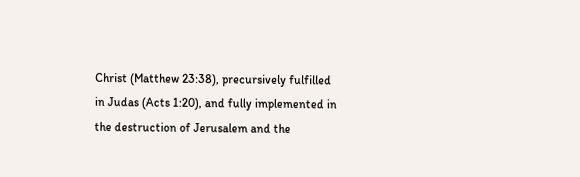Christ (Matthew 23:38), precursively fulfilled in Judas (Acts 1:20), and fully implemented in the destruction of Jerusalem and the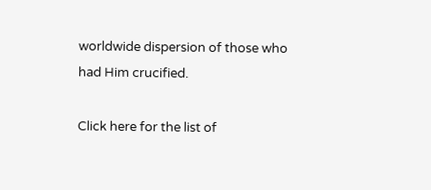worldwide dispersion of those who had Him crucified.

Click here for the list of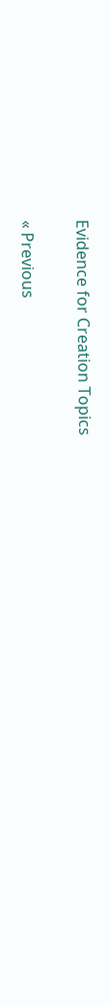Evidence for Creation Topics

« Previous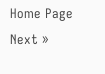Home Page                 Next »